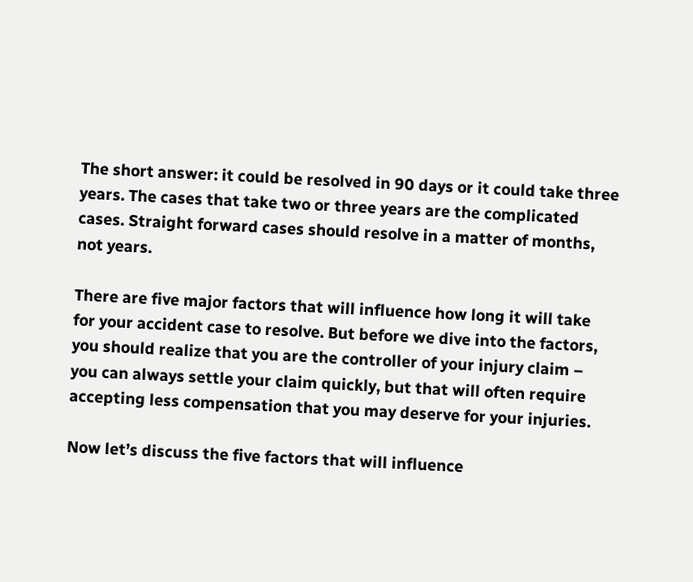The short answer: it could be resolved in 90 days or it could take three years. The cases that take two or three years are the complicated cases. Straight forward cases should resolve in a matter of months, not years.

There are five major factors that will influence how long it will take for your accident case to resolve. But before we dive into the factors, you should realize that you are the controller of your injury claim – you can always settle your claim quickly, but that will often require accepting less compensation that you may deserve for your injuries.

Now let’s discuss the five factors that will influence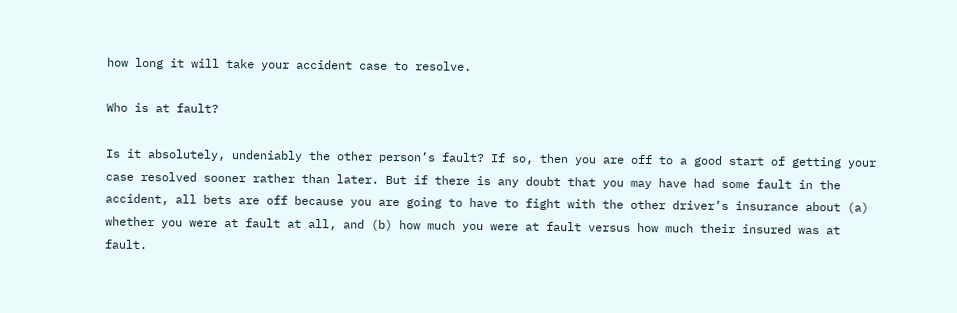how long it will take your accident case to resolve.

Who is at fault?

Is it absolutely, undeniably the other person’s fault? If so, then you are off to a good start of getting your case resolved sooner rather than later. But if there is any doubt that you may have had some fault in the accident, all bets are off because you are going to have to fight with the other driver’s insurance about (a) whether you were at fault at all, and (b) how much you were at fault versus how much their insured was at fault.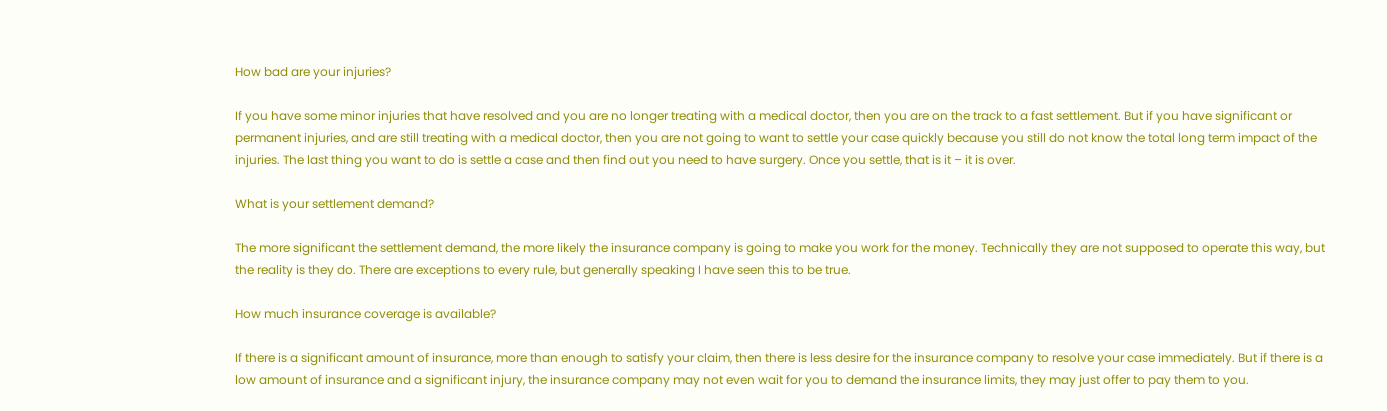How bad are your injuries?

If you have some minor injuries that have resolved and you are no longer treating with a medical doctor, then you are on the track to a fast settlement. But if you have significant or permanent injuries, and are still treating with a medical doctor, then you are not going to want to settle your case quickly because you still do not know the total long term impact of the injuries. The last thing you want to do is settle a case and then find out you need to have surgery. Once you settle, that is it – it is over.

What is your settlement demand?

The more significant the settlement demand, the more likely the insurance company is going to make you work for the money. Technically they are not supposed to operate this way, but the reality is they do. There are exceptions to every rule, but generally speaking I have seen this to be true.

How much insurance coverage is available?

If there is a significant amount of insurance, more than enough to satisfy your claim, then there is less desire for the insurance company to resolve your case immediately. But if there is a low amount of insurance and a significant injury, the insurance company may not even wait for you to demand the insurance limits, they may just offer to pay them to you.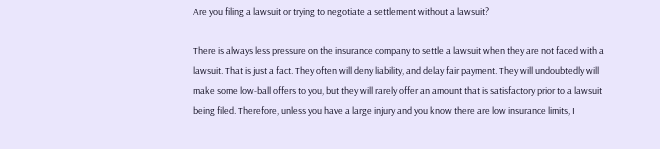Are you filing a lawsuit or trying to negotiate a settlement without a lawsuit?

There is always less pressure on the insurance company to settle a lawsuit when they are not faced with a lawsuit. That is just a fact. They often will deny liability, and delay fair payment. They will undoubtedly will make some low-ball offers to you, but they will rarely offer an amount that is satisfactory prior to a lawsuit being filed. Therefore, unless you have a large injury and you know there are low insurance limits, I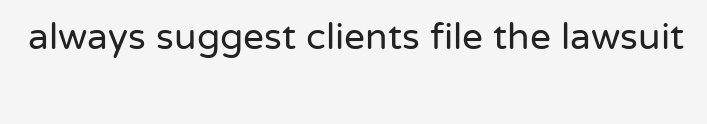always suggest clients file the lawsuit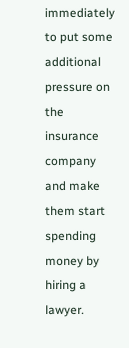immediately to put some additional pressure on the insurance company and make them start spending money by hiring a lawyer.